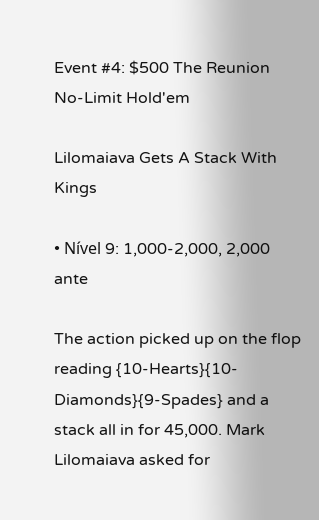Event #4: $500 The Reunion No-Limit Hold'em

Lilomaiava Gets A Stack With Kings

• Nível 9: 1,000-2,000, 2,000 ante

The action picked up on the flop reading {10-Hearts}{10-Diamonds}{9-Spades} and a stack all in for 45,000. Mark Lilomaiava asked for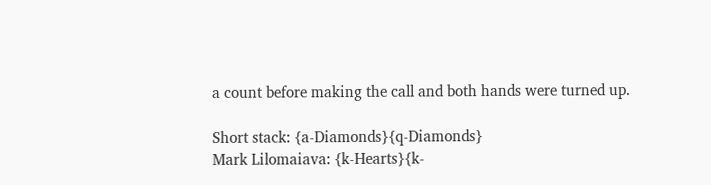a count before making the call and both hands were turned up.

Short stack: {a-Diamonds}{q-Diamonds}
Mark Lilomaiava: {k-Hearts}{k-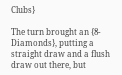Clubs}

The turn brought an {8-Diamonds}, putting a straight draw and a flush draw out there, but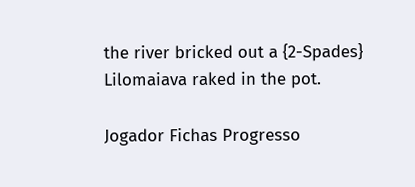the river bricked out a {2-Spades} Lilomaiava raked in the pot.

Jogador Fichas Progresso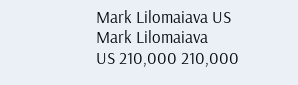Mark Lilomaiava US
Mark Lilomaiava
US 210,000 210,000